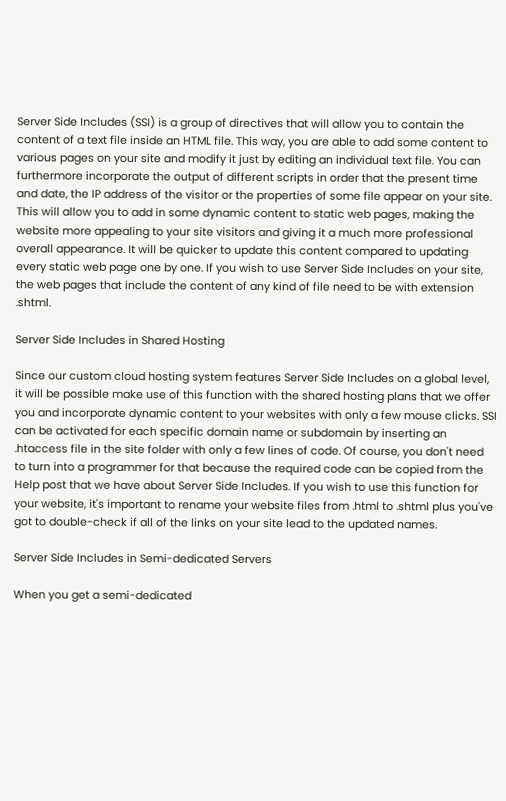Server Side Includes (SSI) is a group of directives that will allow you to contain the content of a text file inside an HTML file. This way, you are able to add some content to various pages on your site and modify it just by editing an individual text file. You can furthermore incorporate the output of different scripts in order that the present time and date, the IP address of the visitor or the properties of some file appear on your site. This will allow you to add in some dynamic content to static web pages, making the website more appealing to your site visitors and giving it a much more professional overall appearance. It will be quicker to update this content compared to updating every static web page one by one. If you wish to use Server Side Includes on your site, the web pages that include the content of any kind of file need to be with extension .shtml.

Server Side Includes in Shared Hosting

Since our custom cloud hosting system features Server Side Includes on a global level, it will be possible make use of this function with the shared hosting plans that we offer you and incorporate dynamic content to your websites with only a few mouse clicks. SSI can be activated for each specific domain name or subdomain by inserting an .htaccess file in the site folder with only a few lines of code. Of course, you don't need to turn into a programmer for that because the required code can be copied from the Help post that we have about Server Side Includes. If you wish to use this function for your website, it's important to rename your website files from .html to .shtml plus you've got to double-check if all of the links on your site lead to the updated names.

Server Side Includes in Semi-dedicated Servers

When you get a semi-dedicated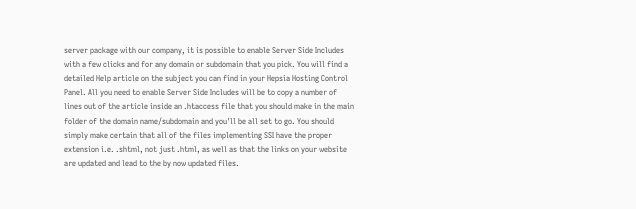server package with our company, it is possible to enable Server Side Includes with a few clicks and for any domain or subdomain that you pick. You will find a detailed Help article on the subject you can find in your Hepsia Hosting Control Panel. All you need to enable Server Side Includes will be to copy a number of lines out of the article inside an .htaccess file that you should make in the main folder of the domain name/subdomain and you'll be all set to go. You should simply make certain that all of the files implementing SSI have the proper extension i.e. .shtml, not just .html, as well as that the links on your website are updated and lead to the by now updated files.